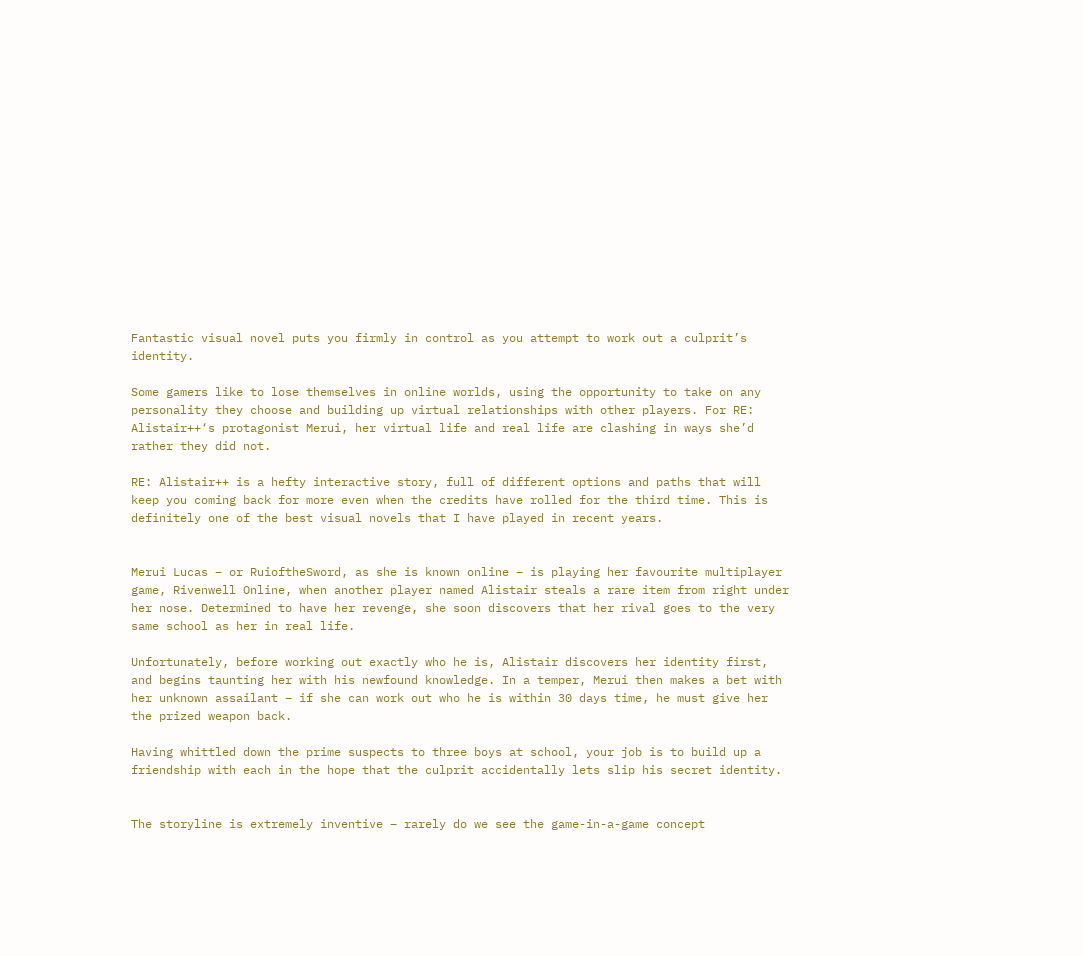Fantastic visual novel puts you firmly in control as you attempt to work out a culprit’s identity.

Some gamers like to lose themselves in online worlds, using the opportunity to take on any personality they choose and building up virtual relationships with other players. For RE: Alistair++‘s protagonist Merui, her virtual life and real life are clashing in ways she’d rather they did not.

RE: Alistair++ is a hefty interactive story, full of different options and paths that will keep you coming back for more even when the credits have rolled for the third time. This is definitely one of the best visual novels that I have played in recent years.


Merui Lucas – or RuioftheSword, as she is known online – is playing her favourite multiplayer game, Rivenwell Online, when another player named Alistair steals a rare item from right under her nose. Determined to have her revenge, she soon discovers that her rival goes to the very same school as her in real life.

Unfortunately, before working out exactly who he is, Alistair discovers her identity first, and begins taunting her with his newfound knowledge. In a temper, Merui then makes a bet with her unknown assailant – if she can work out who he is within 30 days time, he must give her the prized weapon back.

Having whittled down the prime suspects to three boys at school, your job is to build up a friendship with each in the hope that the culprit accidentally lets slip his secret identity.


The storyline is extremely inventive – rarely do we see the game-in-a-game concept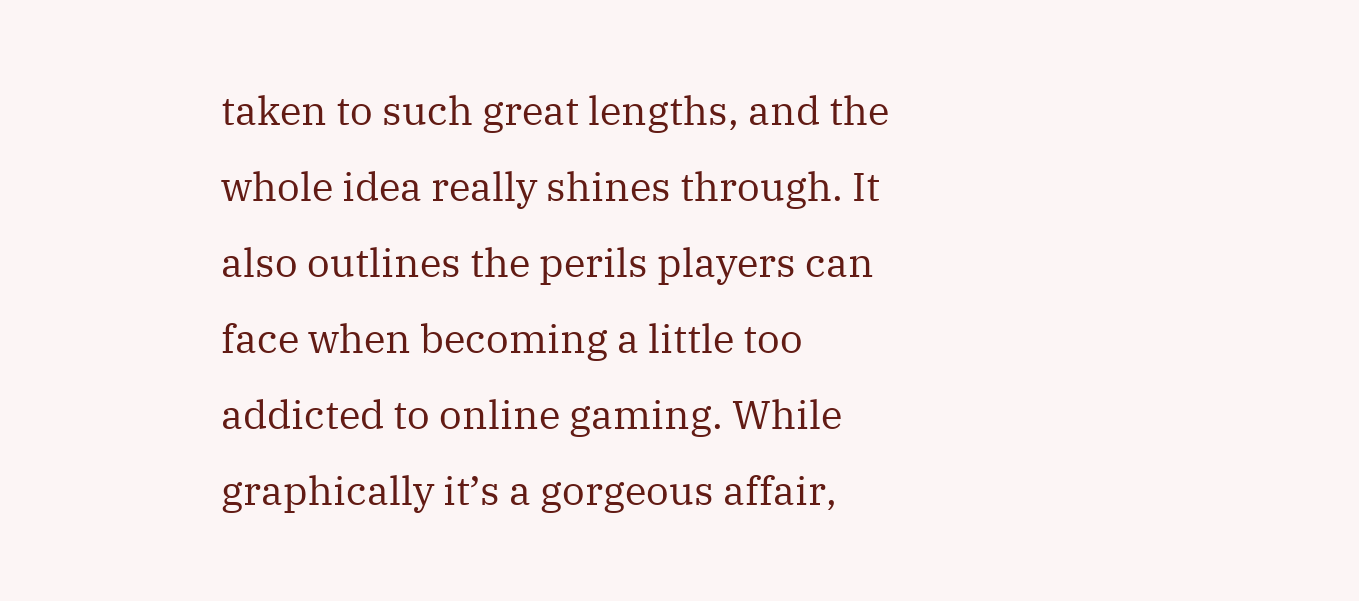taken to such great lengths, and the whole idea really shines through. It also outlines the perils players can face when becoming a little too addicted to online gaming. While graphically it’s a gorgeous affair,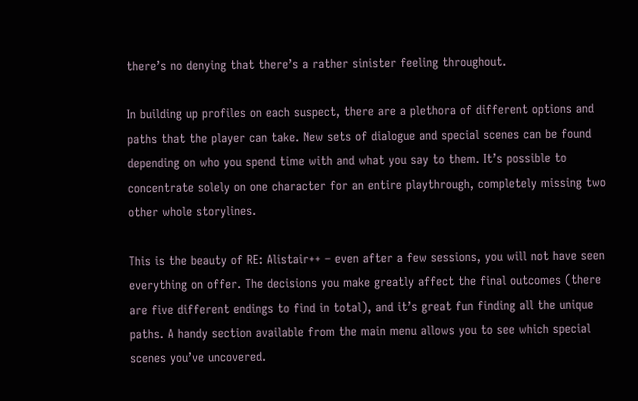there’s no denying that there’s a rather sinister feeling throughout.

In building up profiles on each suspect, there are a plethora of different options and paths that the player can take. New sets of dialogue and special scenes can be found depending on who you spend time with and what you say to them. It’s possible to concentrate solely on one character for an entire playthrough, completely missing two other whole storylines.

This is the beauty of RE: Alistair++ – even after a few sessions, you will not have seen everything on offer. The decisions you make greatly affect the final outcomes (there are five different endings to find in total), and it’s great fun finding all the unique paths. A handy section available from the main menu allows you to see which special scenes you’ve uncovered.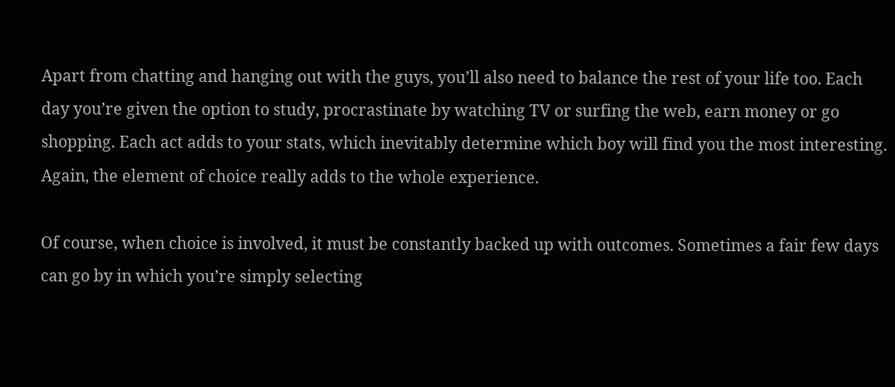Apart from chatting and hanging out with the guys, you’ll also need to balance the rest of your life too. Each day you’re given the option to study, procrastinate by watching TV or surfing the web, earn money or go shopping. Each act adds to your stats, which inevitably determine which boy will find you the most interesting. Again, the element of choice really adds to the whole experience.

Of course, when choice is involved, it must be constantly backed up with outcomes. Sometimes a fair few days can go by in which you’re simply selecting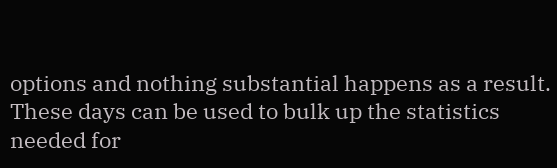options and nothing substantial happens as a result. These days can be used to bulk up the statistics needed for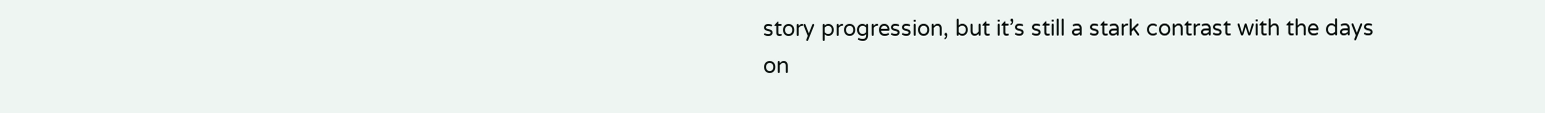story progression, but it’s still a stark contrast with the days on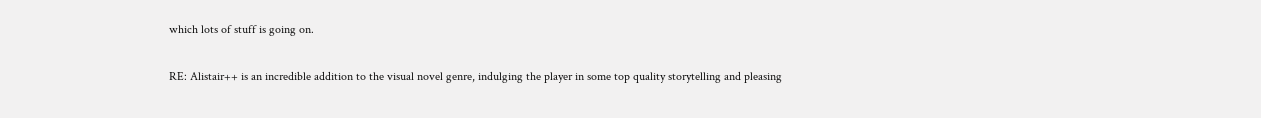which lots of stuff is going on.

RE: Alistair++ is an incredible addition to the visual novel genre, indulging the player in some top quality storytelling and pleasing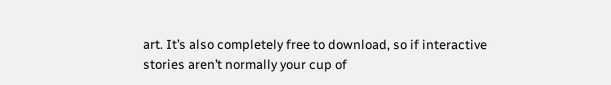art. It’s also completely free to download, so if interactive stories aren’t normally your cup of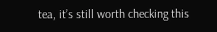tea, it’s still worth checking this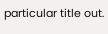particular title out.